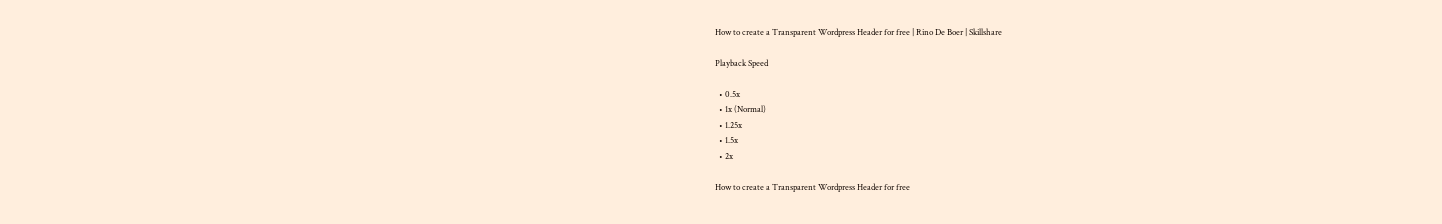How to create a Transparent Wordpress Header for free | Rino De Boer | Skillshare

Playback Speed

  • 0.5x
  • 1x (Normal)
  • 1.25x
  • 1.5x
  • 2x

How to create a Transparent Wordpress Header for free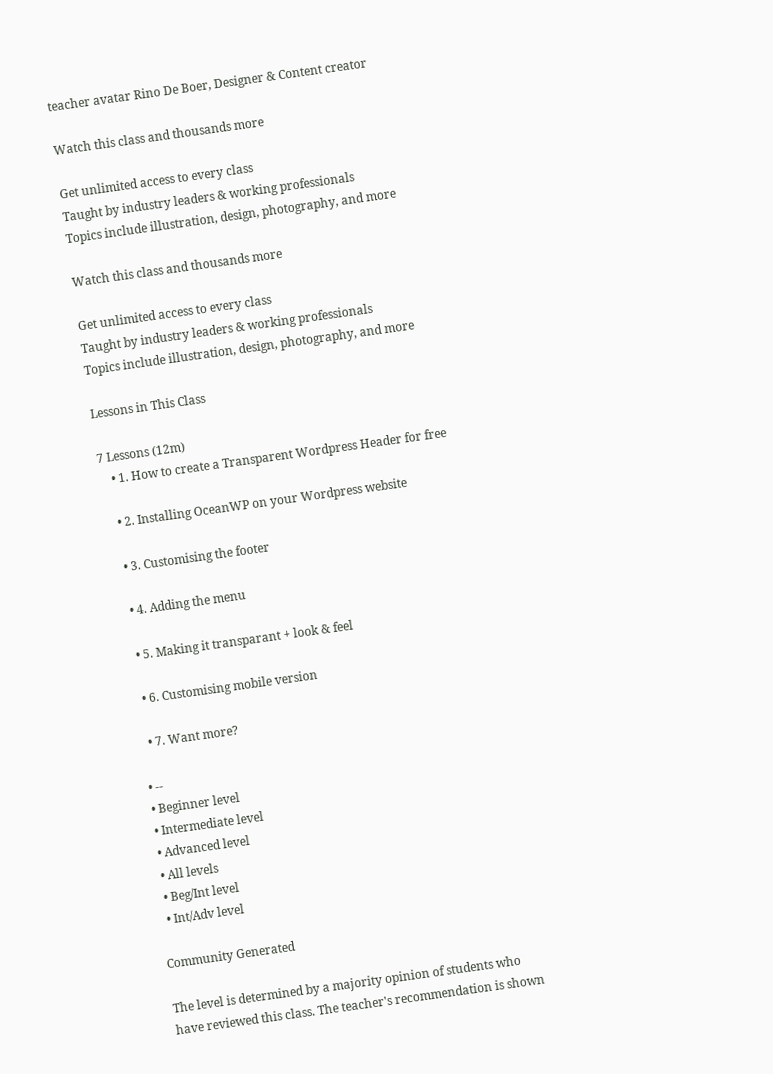teacher avatar Rino De Boer, Designer & Content creator

Watch this class and thousands more

Get unlimited access to every class
Taught by industry leaders & working professionals
Topics include illustration, design, photography, and more

Watch this class and thousands more

Get unlimited access to every class
Taught by industry leaders & working professionals
Topics include illustration, design, photography, and more

Lessons in This Class

7 Lessons (12m)
    • 1. How to create a Transparent Wordpress Header for free

    • 2. Installing OceanWP on your Wordpress website

    • 3. Customising the footer

    • 4. Adding the menu

    • 5. Making it transparant + look & feel

    • 6. Customising mobile version

    • 7. Want more?

  • --
  • Beginner level
  • Intermediate level
  • Advanced level
  • All levels
  • Beg/Int level
  • Int/Adv level

Community Generated

The level is determined by a majority opinion of students who have reviewed this class. The teacher's recommendation is shown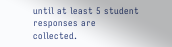until at least 5 student responses are collected.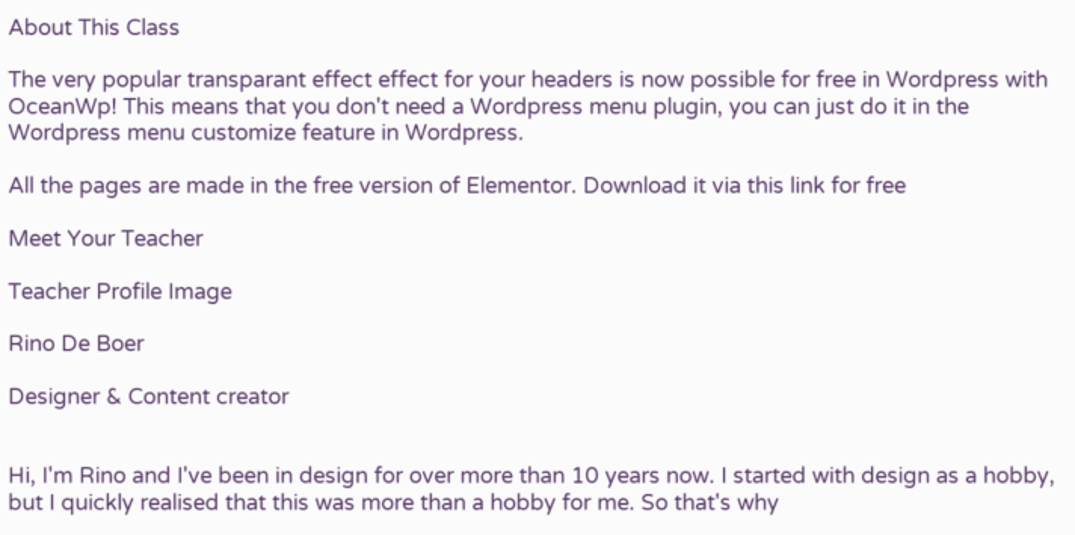About This Class

The very popular transparant effect effect for your headers is now possible for free in Wordpress with OceanWp! This means that you don't need a Wordpress menu plugin, you can just do it in the Wordpress menu customize feature in Wordpress.

All the pages are made in the free version of Elementor. Download it via this link for free

Meet Your Teacher

Teacher Profile Image

Rino De Boer

Designer & Content creator


Hi, I'm Rino and I've been in design for over more than 10 years now. I started with design as a hobby, but I quickly realised that this was more than a hobby for me. So that's why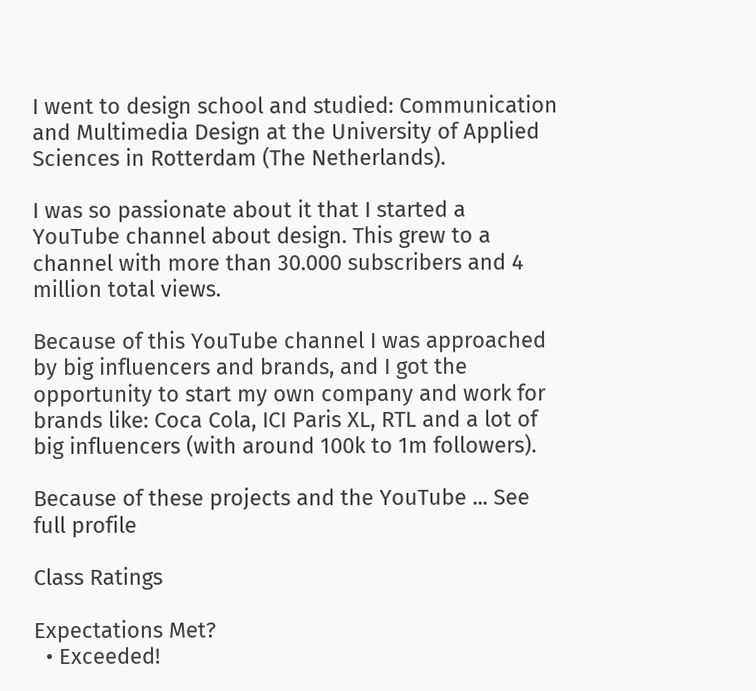I went to design school and studied: Communication and Multimedia Design at the University of Applied Sciences in Rotterdam (The Netherlands).

I was so passionate about it that I started a YouTube channel about design. This grew to a channel with more than 30.000 subscribers and 4 million total views.

Because of this YouTube channel I was approached by big influencers and brands, and I got the opportunity to start my own company and work for brands like: Coca Cola, ICI Paris XL, RTL and a lot of big influencers (with around 100k to 1m followers).

Because of these projects and the YouTube ... See full profile

Class Ratings

Expectations Met?
  • Exceeded!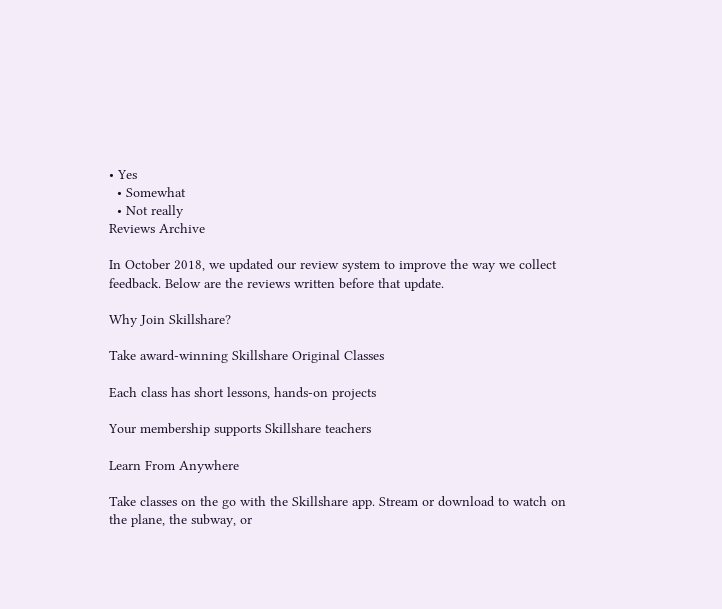• Yes
  • Somewhat
  • Not really
Reviews Archive

In October 2018, we updated our review system to improve the way we collect feedback. Below are the reviews written before that update.

Why Join Skillshare?

Take award-winning Skillshare Original Classes

Each class has short lessons, hands-on projects

Your membership supports Skillshare teachers

Learn From Anywhere

Take classes on the go with the Skillshare app. Stream or download to watch on the plane, the subway, or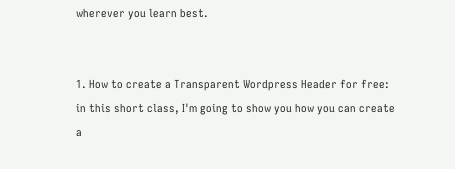wherever you learn best.


1. How to create a Transparent Wordpress Header for free: in this short class, I'm going to show you how you can create a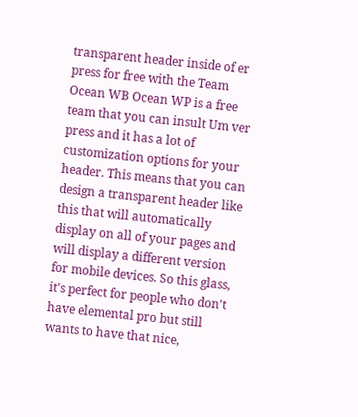transparent header inside of er press for free with the Team Ocean WB Ocean WP is a free team that you can insult Um ver press and it has a lot of customization options for your header. This means that you can design a transparent header like this that will automatically display on all of your pages and will display a different version for mobile devices. So this glass, it's perfect for people who don't have elemental pro but still wants to have that nice,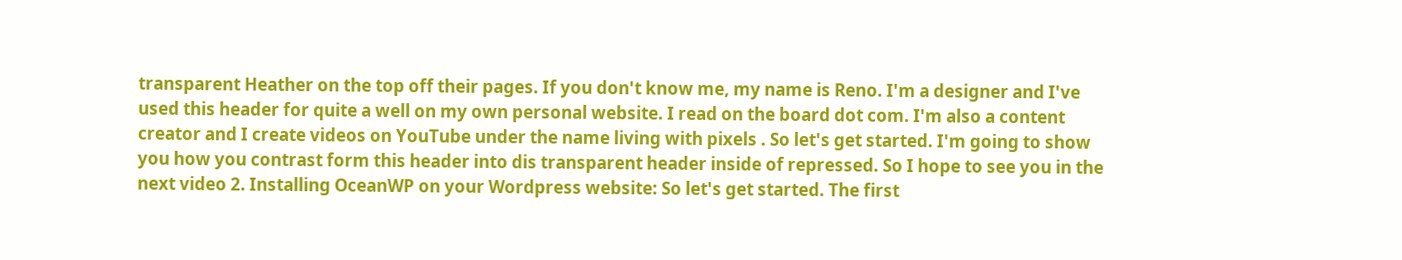transparent Heather on the top off their pages. If you don't know me, my name is Reno. I'm a designer and I've used this header for quite a well on my own personal website. I read on the board dot com. I'm also a content creator and I create videos on YouTube under the name living with pixels . So let's get started. I'm going to show you how you contrast form this header into dis transparent header inside of repressed. So I hope to see you in the next video 2. Installing OceanWP on your Wordpress website: So let's get started. The first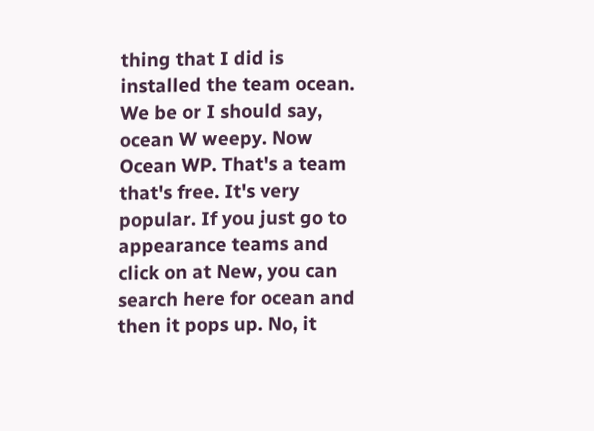thing that I did is installed the team ocean. We be or I should say, ocean W weepy. Now Ocean WP. That's a team that's free. It's very popular. If you just go to appearance teams and click on at New, you can search here for ocean and then it pops up. No, it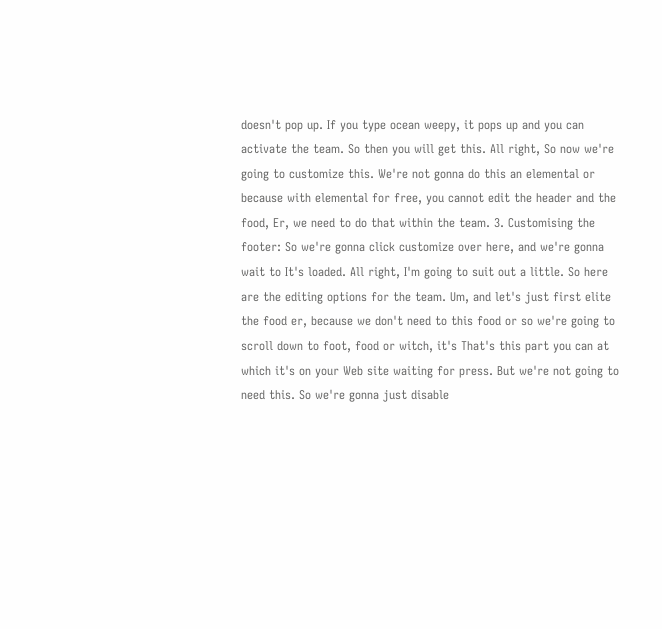doesn't pop up. If you type ocean weepy, it pops up and you can activate the team. So then you will get this. All right, So now we're going to customize this. We're not gonna do this an elemental or because with elemental for free, you cannot edit the header and the food, Er, we need to do that within the team. 3. Customising the footer: So we're gonna click customize over here, and we're gonna wait to It's loaded. All right, I'm going to suit out a little. So here are the editing options for the team. Um, and let's just first elite the food er, because we don't need to this food or so we're going to scroll down to foot, food or witch, it's That's this part you can at which it's on your Web site waiting for press. But we're not going to need this. So we're gonna just disable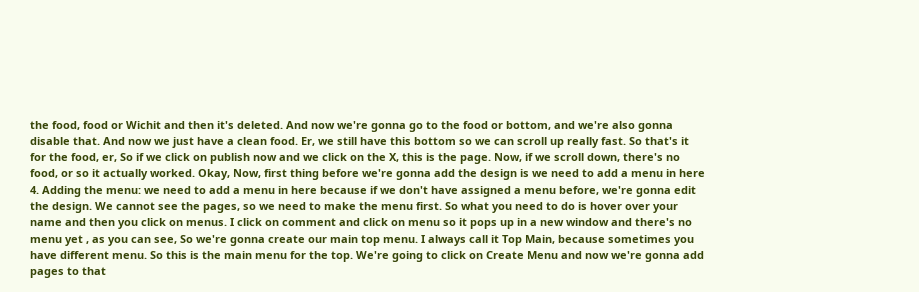the food, food or Wichit and then it's deleted. And now we're gonna go to the food or bottom, and we're also gonna disable that. And now we just have a clean food. Er, we still have this bottom so we can scroll up really fast. So that's it for the food, er, So if we click on publish now and we click on the X, this is the page. Now, if we scroll down, there's no food, or so it actually worked. Okay, Now, first thing before we're gonna add the design is we need to add a menu in here 4. Adding the menu: we need to add a menu in here because if we don't have assigned a menu before, we're gonna edit the design. We cannot see the pages, so we need to make the menu first. So what you need to do is hover over your name and then you click on menus. I click on comment and click on menu so it pops up in a new window and there's no menu yet , as you can see, So we're gonna create our main top menu. I always call it Top Main, because sometimes you have different menu. So this is the main menu for the top. We're going to click on Create Menu and now we're gonna add pages to that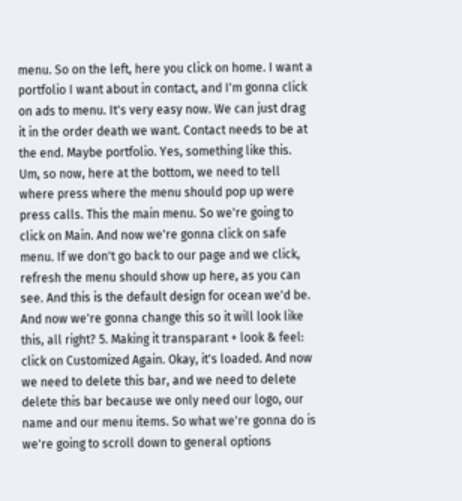menu. So on the left, here you click on home. I want a portfolio I want about in contact, and I'm gonna click on ads to menu. It's very easy now. We can just drag it in the order death we want. Contact needs to be at the end. Maybe portfolio. Yes, something like this. Um, so now, here at the bottom, we need to tell where press where the menu should pop up were press calls. This the main menu. So we're going to click on Main. And now we're gonna click on safe menu. If we don't go back to our page and we click, refresh the menu should show up here, as you can see. And this is the default design for ocean we'd be. And now we're gonna change this so it will look like this, all right? 5. Making it transparant + look & feel: click on Customized Again. Okay, it's loaded. And now we need to delete this bar, and we need to delete delete this bar because we only need our logo, our name and our menu items. So what we're gonna do is we're going to scroll down to general options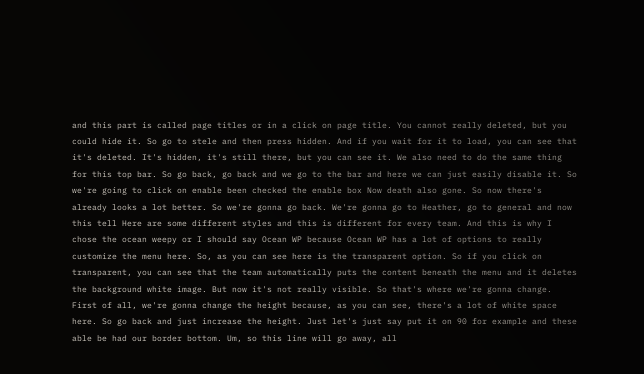and this part is called page titles or in a click on page title. You cannot really deleted, but you could hide it. So go to stele and then press hidden. And if you wait for it to load, you can see that it's deleted. It's hidden, it's still there, but you can see it. We also need to do the same thing for this top bar. So go back, go back and we go to the bar and here we can just easily disable it. So we're going to click on enable been checked the enable box Now death also gone. So now there's already looks a lot better. So we're gonna go back. We're gonna go to Heather, go to general and now this tell Here are some different styles and this is different for every team. And this is why I chose the ocean weepy or I should say Ocean WP because Ocean WP has a lot of options to really customize the menu here. So, as you can see here is the transparent option. So if you click on transparent, you can see that the team automatically puts the content beneath the menu and it deletes the background white image. But now it's not really visible. So that's where we're gonna change. First of all, we're gonna change the height because, as you can see, there's a lot of white space here. So go back and just increase the height. Just let's just say put it on 90 for example and these able be had our border bottom. Um, so this line will go away, all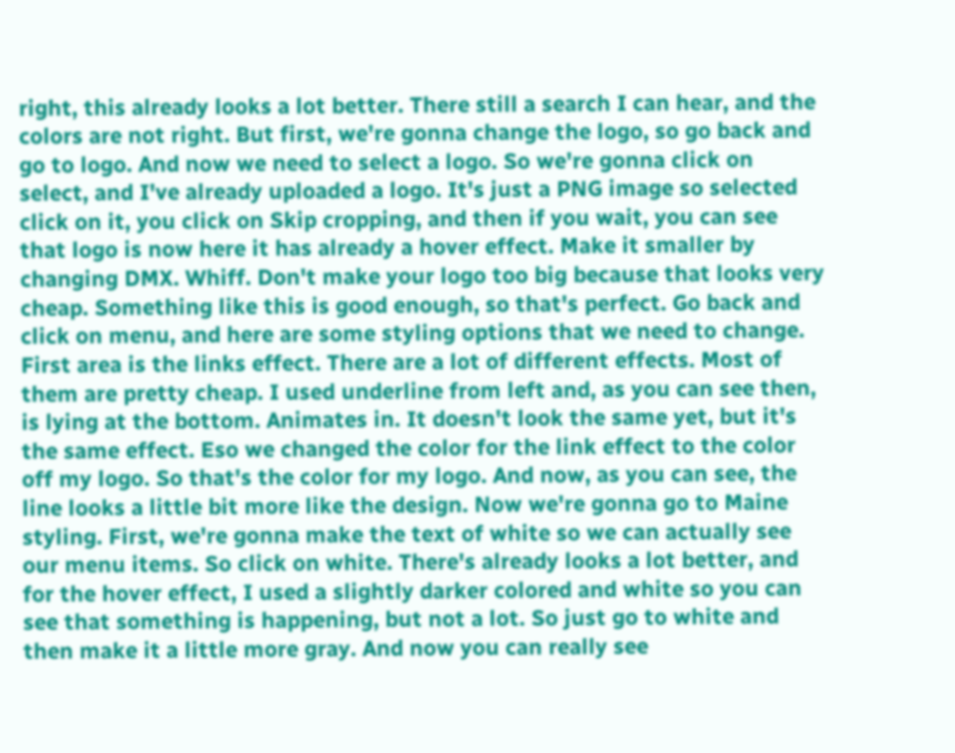right, this already looks a lot better. There still a search I can hear, and the colors are not right. But first, we're gonna change the logo, so go back and go to logo. And now we need to select a logo. So we're gonna click on select, and I've already uploaded a logo. It's just a PNG image so selected click on it, you click on Skip cropping, and then if you wait, you can see that logo is now here it has already a hover effect. Make it smaller by changing DMX. Whiff. Don't make your logo too big because that looks very cheap. Something like this is good enough, so that's perfect. Go back and click on menu, and here are some styling options that we need to change. First area is the links effect. There are a lot of different effects. Most of them are pretty cheap. I used underline from left and, as you can see then, is lying at the bottom. Animates in. It doesn't look the same yet, but it's the same effect. Eso we changed the color for the link effect to the color off my logo. So that's the color for my logo. And now, as you can see, the line looks a little bit more like the design. Now we're gonna go to Maine styling. First, we're gonna make the text of white so we can actually see our menu items. So click on white. There's already looks a lot better, and for the hover effect, I used a slightly darker colored and white so you can see that something is happening, but not a lot. So just go to white and then make it a little more gray. And now you can really see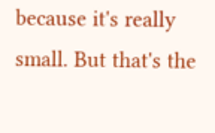because it's really small. But that's the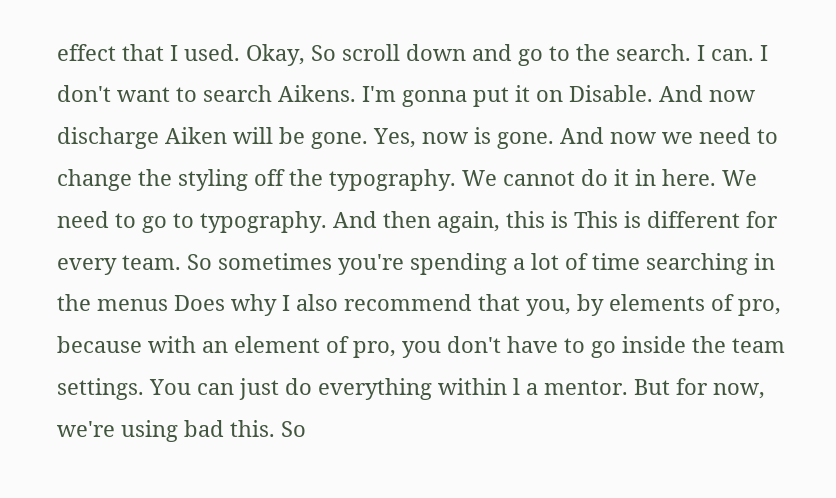effect that I used. Okay, So scroll down and go to the search. I can. I don't want to search Aikens. I'm gonna put it on Disable. And now discharge Aiken will be gone. Yes, now is gone. And now we need to change the styling off the typography. We cannot do it in here. We need to go to typography. And then again, this is This is different for every team. So sometimes you're spending a lot of time searching in the menus Does why I also recommend that you, by elements of pro, because with an element of pro, you don't have to go inside the team settings. You can just do everything within l a mentor. But for now, we're using bad this. So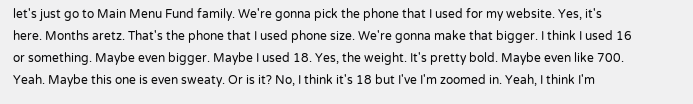let's just go to Main Menu Fund family. We're gonna pick the phone that I used for my website. Yes, it's here. Months aretz. That's the phone that I used phone size. We're gonna make that bigger. I think I used 16 or something. Maybe even bigger. Maybe I used 18. Yes, the weight. It's pretty bold. Maybe even like 700. Yeah. Maybe this one is even sweaty. Or is it? No, I think it's 18 but I've I'm zoomed in. Yeah, I think I'm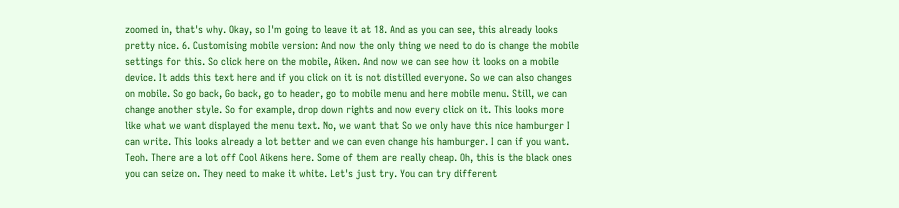zoomed in, that's why. Okay, so I'm going to leave it at 18. And as you can see, this already looks pretty nice. 6. Customising mobile version: And now the only thing we need to do is change the mobile settings for this. So click here on the mobile, Aiken. And now we can see how it looks on a mobile device. It adds this text here and if you click on it is not distilled everyone. So we can also changes on mobile. So go back, Go back, go to header, go to mobile menu and here mobile menu. Still, we can change another style. So for example, drop down rights and now every click on it. This looks more like what we want displayed the menu text. No, we want that So we only have this nice hamburger I can write. This looks already a lot better and we can even change his hamburger. I can if you want. Teoh. There are a lot off Cool Aikens here. Some of them are really cheap. Oh, this is the black ones you can seize on. They need to make it white. Let's just try. You can try different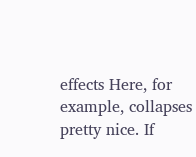effects Here, for example, collapses pretty nice. If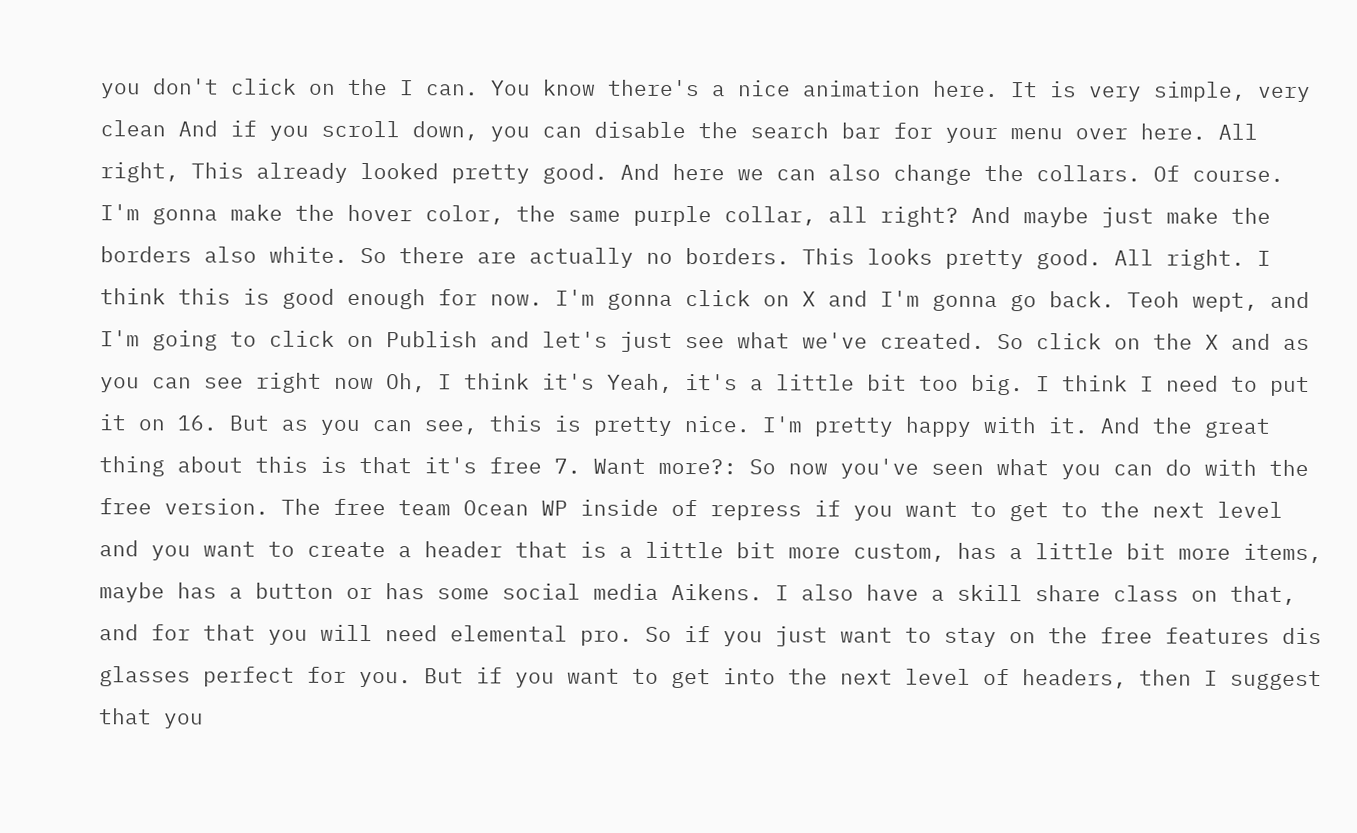you don't click on the I can. You know there's a nice animation here. It is very simple, very clean And if you scroll down, you can disable the search bar for your menu over here. All right, This already looked pretty good. And here we can also change the collars. Of course. I'm gonna make the hover color, the same purple collar, all right? And maybe just make the borders also white. So there are actually no borders. This looks pretty good. All right. I think this is good enough for now. I'm gonna click on X and I'm gonna go back. Teoh wept, and I'm going to click on Publish and let's just see what we've created. So click on the X and as you can see right now Oh, I think it's Yeah, it's a little bit too big. I think I need to put it on 16. But as you can see, this is pretty nice. I'm pretty happy with it. And the great thing about this is that it's free 7. Want more?: So now you've seen what you can do with the free version. The free team Ocean WP inside of repress if you want to get to the next level and you want to create a header that is a little bit more custom, has a little bit more items, maybe has a button or has some social media Aikens. I also have a skill share class on that, and for that you will need elemental pro. So if you just want to stay on the free features dis glasses perfect for you. But if you want to get into the next level of headers, then I suggest that you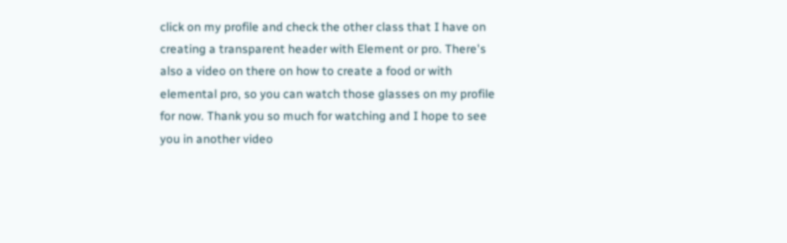click on my profile and check the other class that I have on creating a transparent header with Element or pro. There's also a video on there on how to create a food or with elemental pro, so you can watch those glasses on my profile for now. Thank you so much for watching and I hope to see you in another video